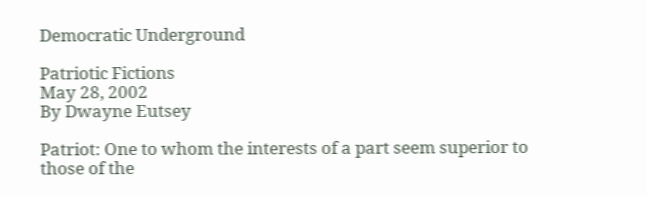Democratic Underground

Patriotic Fictions
May 28, 2002
By Dwayne Eutsey

Patriot: One to whom the interests of a part seem superior to those of the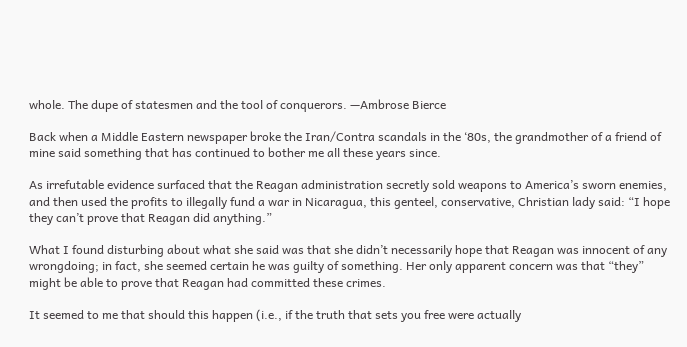whole. The dupe of statesmen and the tool of conquerors. —Ambrose Bierce

Back when a Middle Eastern newspaper broke the Iran/Contra scandals in the ‘80s, the grandmother of a friend of mine said something that has continued to bother me all these years since.

As irrefutable evidence surfaced that the Reagan administration secretly sold weapons to America’s sworn enemies, and then used the profits to illegally fund a war in Nicaragua, this genteel, conservative, Christian lady said: “I hope they can’t prove that Reagan did anything.”

What I found disturbing about what she said was that she didn’t necessarily hope that Reagan was innocent of any wrongdoing; in fact, she seemed certain he was guilty of something. Her only apparent concern was that “they” might be able to prove that Reagan had committed these crimes.

It seemed to me that should this happen (i.e., if the truth that sets you free were actually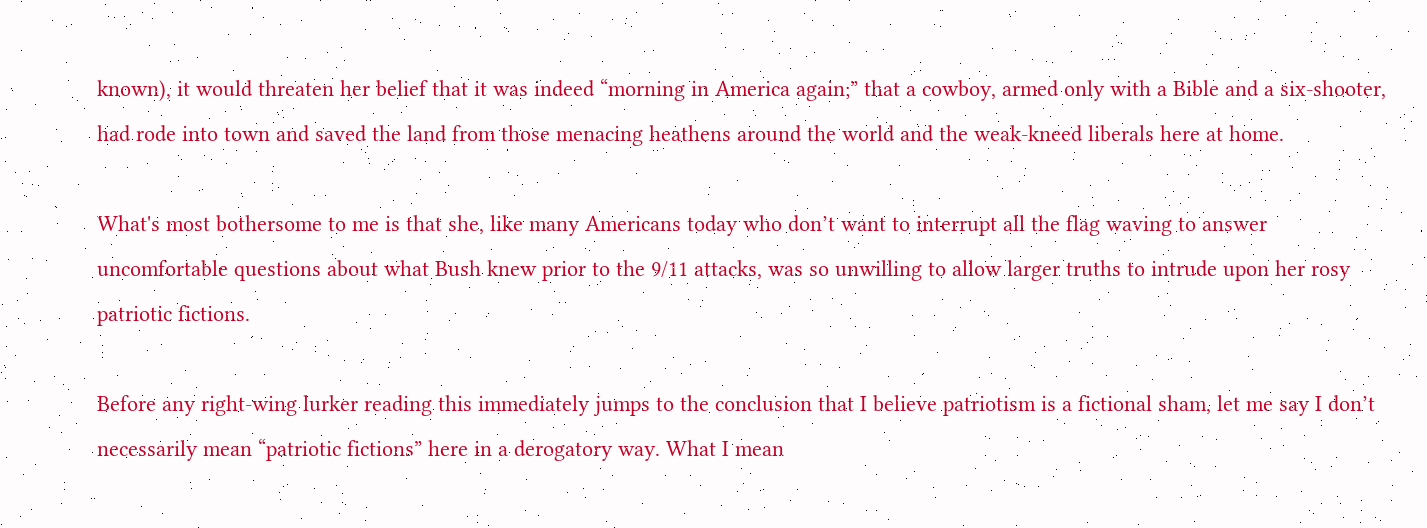known), it would threaten her belief that it was indeed “morning in America again;” that a cowboy, armed only with a Bible and a six-shooter, had rode into town and saved the land from those menacing heathens around the world and the weak-kneed liberals here at home.

What's most bothersome to me is that she, like many Americans today who don’t want to interrupt all the flag waving to answer uncomfortable questions about what Bush knew prior to the 9/11 attacks, was so unwilling to allow larger truths to intrude upon her rosy patriotic fictions.

Before any right-wing lurker reading this immediately jumps to the conclusion that I believe patriotism is a fictional sham, let me say I don’t necessarily mean “patriotic fictions” here in a derogatory way. What I mean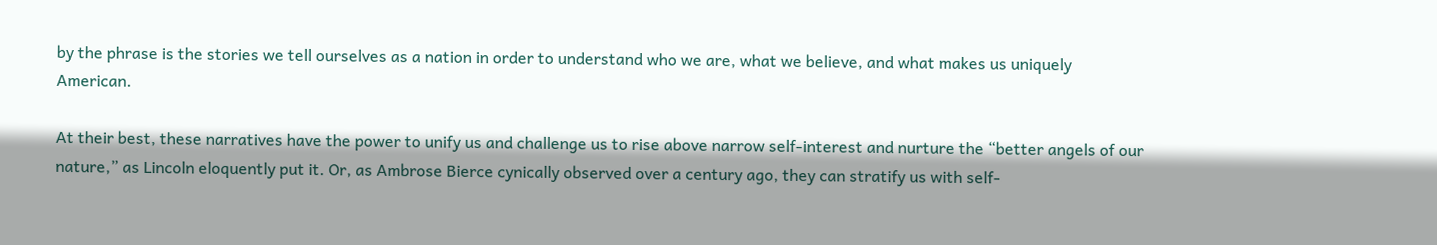by the phrase is the stories we tell ourselves as a nation in order to understand who we are, what we believe, and what makes us uniquely American.

At their best, these narratives have the power to unify us and challenge us to rise above narrow self-interest and nurture the “better angels of our nature,” as Lincoln eloquently put it. Or, as Ambrose Bierce cynically observed over a century ago, they can stratify us with self-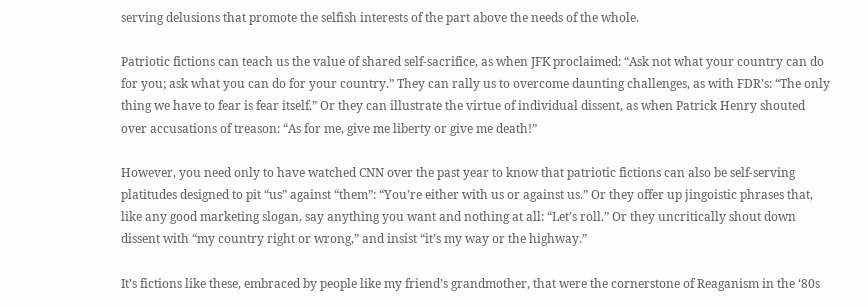serving delusions that promote the selfish interests of the part above the needs of the whole.

Patriotic fictions can teach us the value of shared self-sacrifice, as when JFK proclaimed: “Ask not what your country can do for you; ask what you can do for your country.” They can rally us to overcome daunting challenges, as with FDR’s: “The only thing we have to fear is fear itself.” Or they can illustrate the virtue of individual dissent, as when Patrick Henry shouted over accusations of treason: “As for me, give me liberty or give me death!”

However, you need only to have watched CNN over the past year to know that patriotic fictions can also be self-serving platitudes designed to pit “us” against “them”: “You’re either with us or against us.” Or they offer up jingoistic phrases that, like any good marketing slogan, say anything you want and nothing at all: “Let’s roll.” Or they uncritically shout down dissent with “my country right or wrong,” and insist “it’s my way or the highway.”

It’s fictions like these, embraced by people like my friend’s grandmother, that were the cornerstone of Reaganism in the ‘80s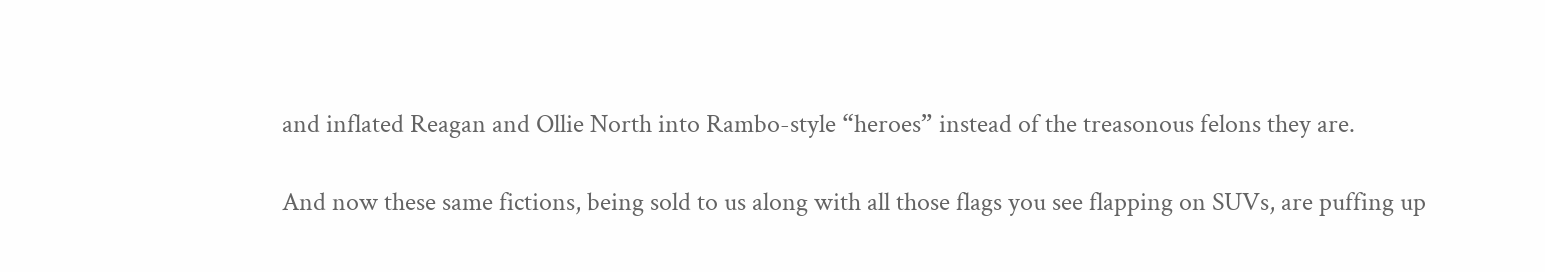and inflated Reagan and Ollie North into Rambo-style “heroes” instead of the treasonous felons they are.

And now these same fictions, being sold to us along with all those flags you see flapping on SUVs, are puffing up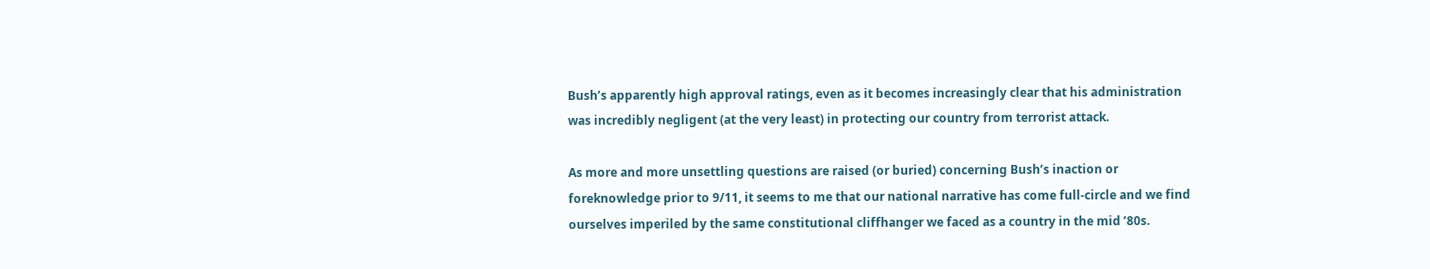Bush’s apparently high approval ratings, even as it becomes increasingly clear that his administration was incredibly negligent (at the very least) in protecting our country from terrorist attack.

As more and more unsettling questions are raised (or buried) concerning Bush’s inaction or foreknowledge prior to 9/11, it seems to me that our national narrative has come full-circle and we find ourselves imperiled by the same constitutional cliffhanger we faced as a country in the mid ’80s.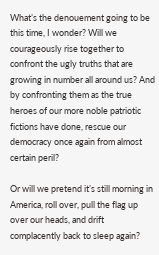What’s the denouement going to be this time, I wonder? Will we courageously rise together to confront the ugly truths that are growing in number all around us? And by confronting them as the true heroes of our more noble patriotic fictions have done, rescue our democracy once again from almost certain peril?

Or will we pretend it’s still morning in America, roll over, pull the flag up over our heads, and drift complacently back to sleep again?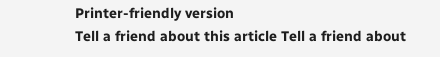Printer-friendly version
Tell a friend about this article Tell a friend about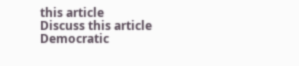this article
Discuss this article
Democratic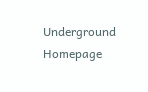Underground Homepage